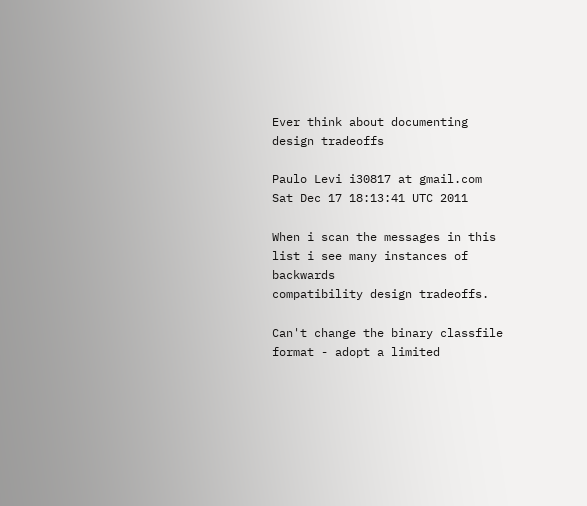Ever think about documenting design tradeoffs

Paulo Levi i30817 at gmail.com
Sat Dec 17 18:13:41 UTC 2011

When i scan the messages in this list i see many instances of backwards
compatibility design tradeoffs.

Can't change the binary classfile format - adopt a limited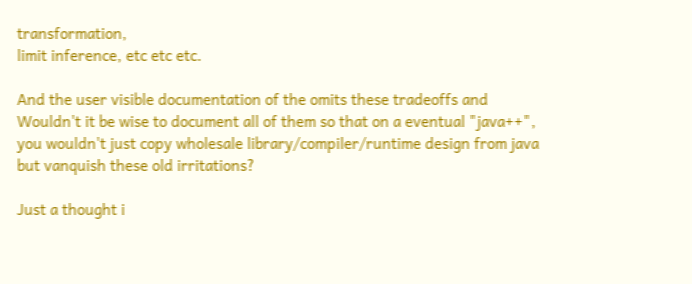transformation,
limit inference, etc etc etc.

And the user visible documentation of the omits these tradeoffs and
Wouldn't it be wise to document all of them so that on a eventual "java++",
you wouldn't just copy wholesale library/compiler/runtime design from java
but vanquish these old irritations?

Just a thought i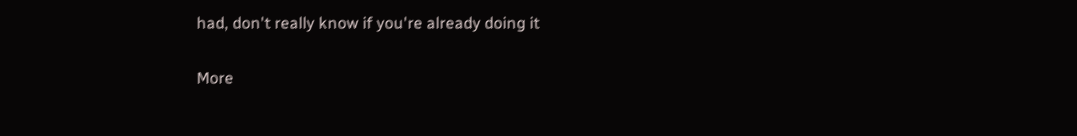had, don't really know if you're already doing it

More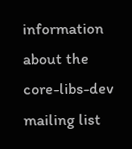information about the core-libs-dev mailing list